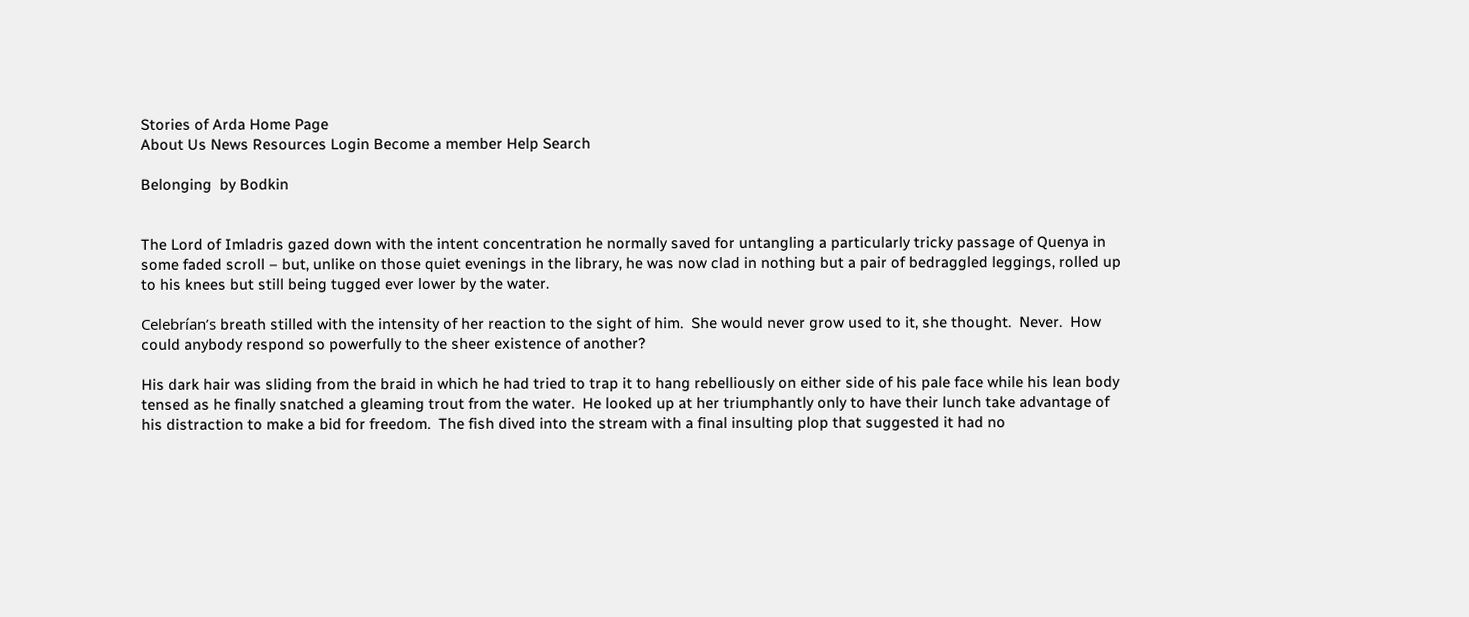Stories of Arda Home Page
About Us News Resources Login Become a member Help Search

Belonging  by Bodkin


The Lord of Imladris gazed down with the intent concentration he normally saved for untangling a particularly tricky passage of Quenya in some faded scroll – but, unlike on those quiet evenings in the library, he was now clad in nothing but a pair of bedraggled leggings, rolled up to his knees but still being tugged ever lower by the water.

Celebrían’s breath stilled with the intensity of her reaction to the sight of him.  She would never grow used to it, she thought.  Never.  How could anybody respond so powerfully to the sheer existence of another?

His dark hair was sliding from the braid in which he had tried to trap it to hang rebelliously on either side of his pale face while his lean body tensed as he finally snatched a gleaming trout from the water.  He looked up at her triumphantly only to have their lunch take advantage of his distraction to make a bid for freedom.  The fish dived into the stream with a final insulting plop that suggested it had no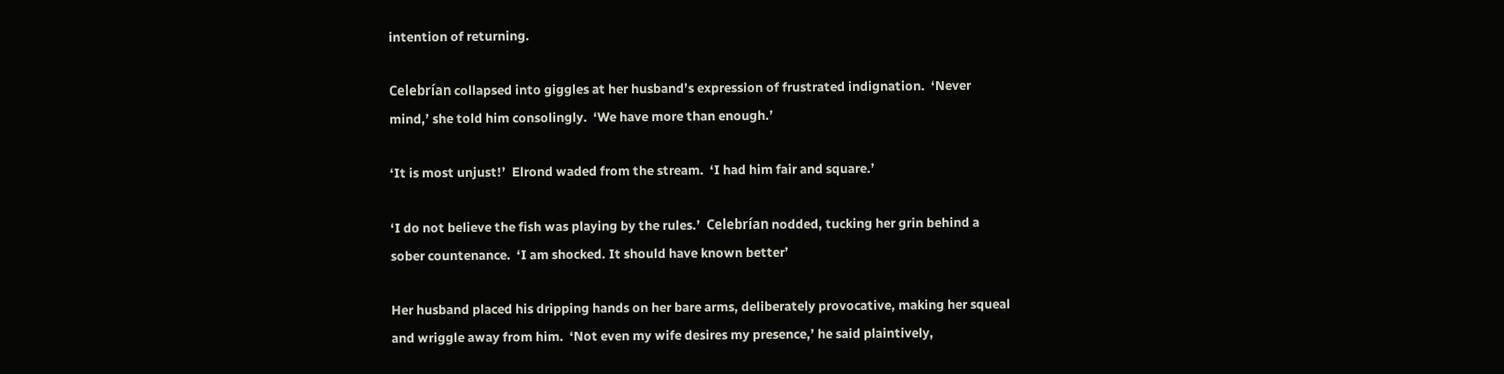intention of returning.

Celebrían collapsed into giggles at her husband’s expression of frustrated indignation.  ‘Never mind,’ she told him consolingly.  ‘We have more than enough.’

‘It is most unjust!’  Elrond waded from the stream.  ‘I had him fair and square.’

‘I do not believe the fish was playing by the rules.’  Celebrían nodded, tucking her grin behind a sober countenance.  ‘I am shocked. It should have known better’

Her husband placed his dripping hands on her bare arms, deliberately provocative, making her squeal and wriggle away from him.  ‘Not even my wife desires my presence,’ he said plaintively,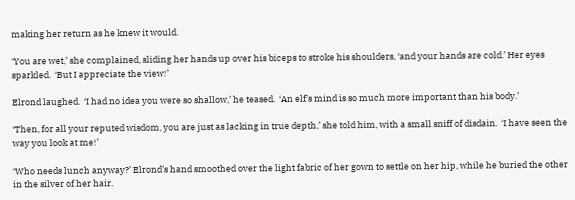making her return as he knew it would.

‘You are wet,’ she complained, sliding her hands up over his biceps to stroke his shoulders, ‘and your hands are cold.’ Her eyes sparkled.  ‘But I appreciate the view!’

Elrond laughed.  ‘I had no idea you were so shallow,’ he teased.  ‘An elf’s mind is so much more important than his body.’

‘Then, for all your reputed wisdom, you are just as lacking in true depth,’ she told him, with a small sniff of disdain.  ‘I have seen the way you look at me!’

‘Who needs lunch anyway?’ Elrond’s hand smoothed over the light fabric of her gown to settle on her hip, while he buried the other in the silver of her hair.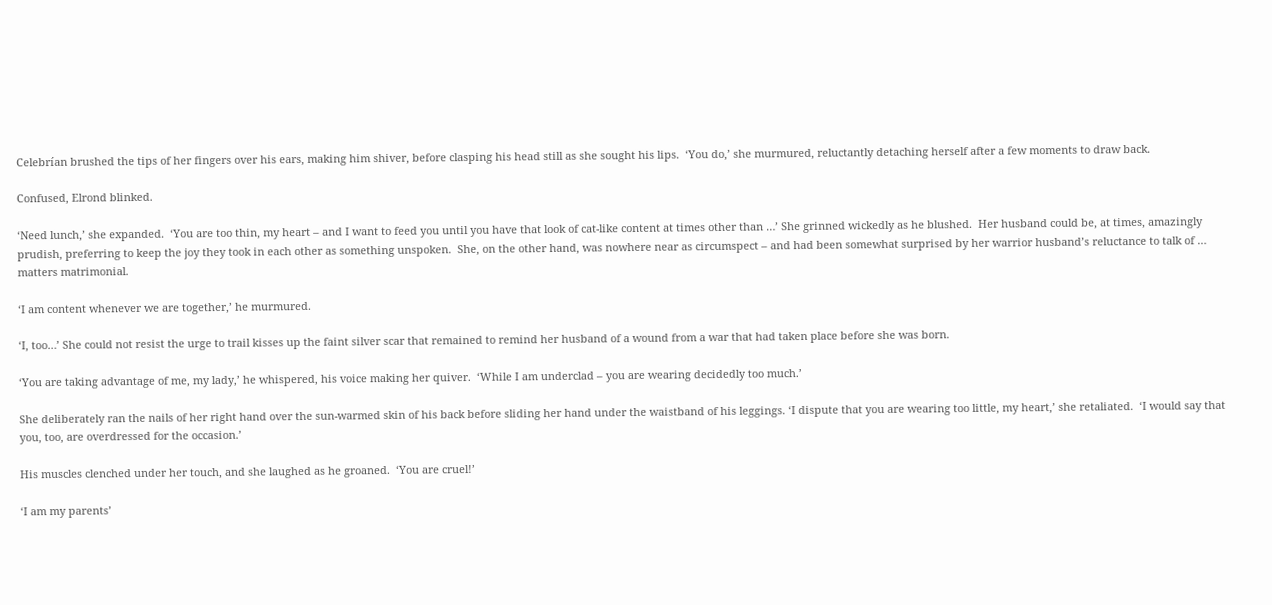Celebrían brushed the tips of her fingers over his ears, making him shiver, before clasping his head still as she sought his lips.  ‘You do,’ she murmured, reluctantly detaching herself after a few moments to draw back.

Confused, Elrond blinked.

‘Need lunch,’ she expanded.  ‘You are too thin, my heart – and I want to feed you until you have that look of cat-like content at times other than …’ She grinned wickedly as he blushed.  Her husband could be, at times, amazingly prudish, preferring to keep the joy they took in each other as something unspoken.  She, on the other hand, was nowhere near as circumspect – and had been somewhat surprised by her warrior husband’s reluctance to talk of … matters matrimonial.

‘I am content whenever we are together,’ he murmured.

‘I, too…’ She could not resist the urge to trail kisses up the faint silver scar that remained to remind her husband of a wound from a war that had taken place before she was born.

‘You are taking advantage of me, my lady,’ he whispered, his voice making her quiver.  ‘While I am underclad – you are wearing decidedly too much.’

She deliberately ran the nails of her right hand over the sun-warmed skin of his back before sliding her hand under the waistband of his leggings. ‘I dispute that you are wearing too little, my heart,’ she retaliated.  ‘I would say that you, too, are overdressed for the occasion.’

His muscles clenched under her touch, and she laughed as he groaned.  ‘You are cruel!’

‘I am my parents’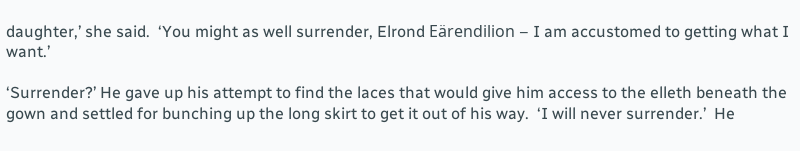daughter,’ she said.  ‘You might as well surrender, Elrond Eärendilion – I am accustomed to getting what I want.’

‘Surrender?’ He gave up his attempt to find the laces that would give him access to the elleth beneath the gown and settled for bunching up the long skirt to get it out of his way.  ‘I will never surrender.’  He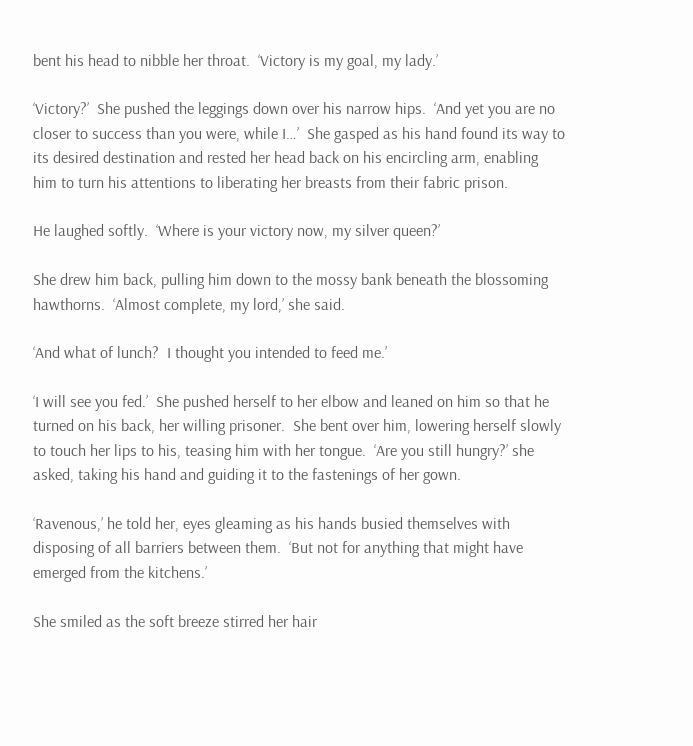bent his head to nibble her throat.  ‘Victory is my goal, my lady.’

‘Victory?’  She pushed the leggings down over his narrow hips.  ‘And yet you are no closer to success than you were, while I…’  She gasped as his hand found its way to its desired destination and rested her head back on his encircling arm, enabling him to turn his attentions to liberating her breasts from their fabric prison.

He laughed softly.  ‘Where is your victory now, my silver queen?’

She drew him back, pulling him down to the mossy bank beneath the blossoming hawthorns.  ‘Almost complete, my lord,’ she said.

‘And what of lunch?  I thought you intended to feed me.’

‘I will see you fed.’  She pushed herself to her elbow and leaned on him so that he turned on his back, her willing prisoner.  She bent over him, lowering herself slowly to touch her lips to his, teasing him with her tongue.  ‘Are you still hungry?’ she asked, taking his hand and guiding it to the fastenings of her gown.

‘Ravenous,’ he told her, eyes gleaming as his hands busied themselves with disposing of all barriers between them.  ‘But not for anything that might have emerged from the kitchens.’

She smiled as the soft breeze stirred her hair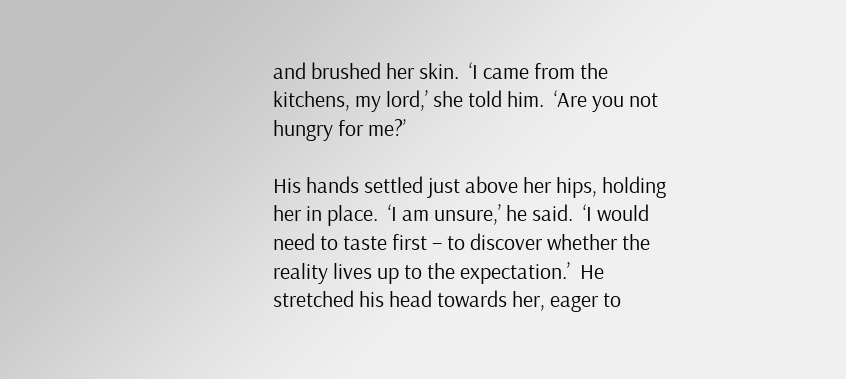and brushed her skin.  ‘I came from the kitchens, my lord,’ she told him.  ‘Are you not hungry for me?’

His hands settled just above her hips, holding her in place.  ‘I am unsure,’ he said.  ‘I would need to taste first – to discover whether the reality lives up to the expectation.’  He stretched his head towards her, eager to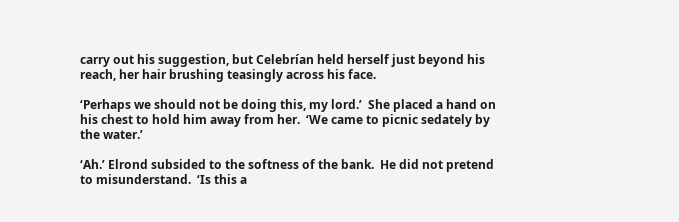carry out his suggestion, but Celebrían held herself just beyond his reach, her hair brushing teasingly across his face.

‘Perhaps we should not be doing this, my lord.’  She placed a hand on his chest to hold him away from her.  ‘We came to picnic sedately by the water.’

‘Ah.’ Elrond subsided to the softness of the bank.  He did not pretend to misunderstand.  ‘Is this a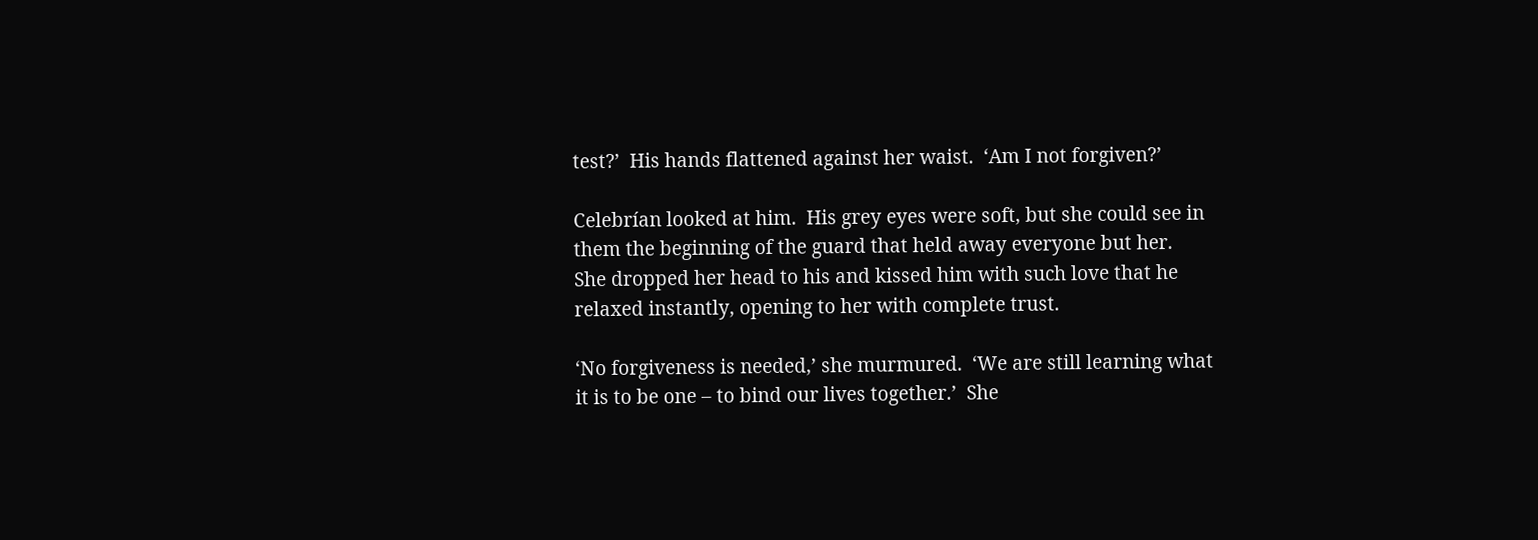test?’  His hands flattened against her waist.  ‘Am I not forgiven?’

Celebrían looked at him.  His grey eyes were soft, but she could see in them the beginning of the guard that held away everyone but her.  She dropped her head to his and kissed him with such love that he relaxed instantly, opening to her with complete trust.

‘No forgiveness is needed,’ she murmured.  ‘We are still learning what it is to be one – to bind our lives together.’  She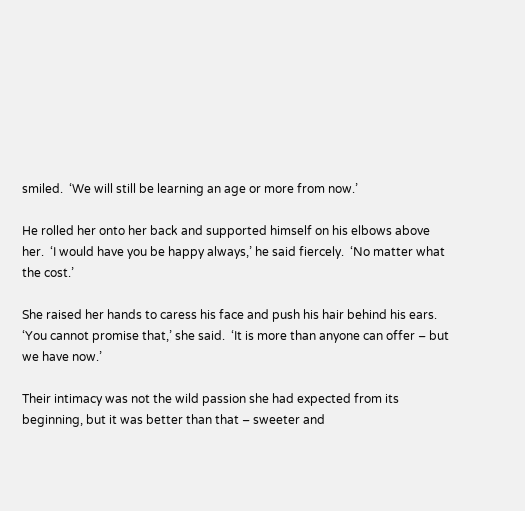smiled.  ‘We will still be learning an age or more from now.’

He rolled her onto her back and supported himself on his elbows above her.  ‘I would have you be happy always,’ he said fiercely.  ‘No matter what the cost.’

She raised her hands to caress his face and push his hair behind his ears.  ‘You cannot promise that,’ she said.  ‘It is more than anyone can offer – but we have now.’

Their intimacy was not the wild passion she had expected from its beginning, but it was better than that – sweeter and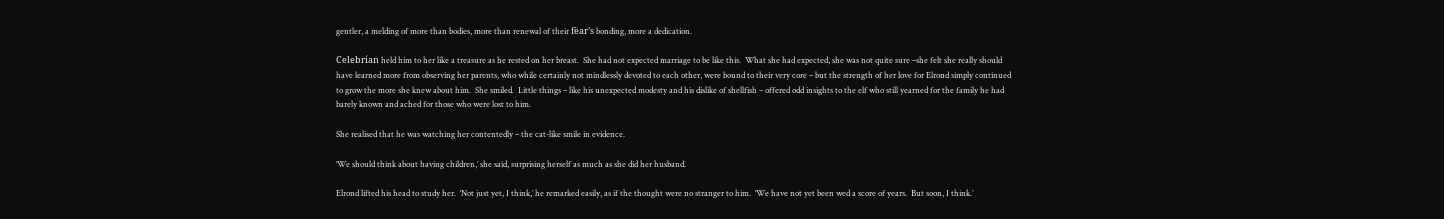gentler, a melding of more than bodies, more than renewal of their fëar’s bonding, more a dedication.

Celebrían held him to her like a treasure as he rested on her breast.  She had not expected marriage to be like this.  What she had expected, she was not quite sure –she felt she really should have learned more from observing her parents, who while certainly not mindlessly devoted to each other, were bound to their very core – but the strength of her love for Elrond simply continued to grow the more she knew about him.  She smiled.  Little things – like his unexpected modesty and his dislike of shellfish – offered odd insights to the elf who still yearned for the family he had barely known and ached for those who were lost to him.

She realised that he was watching her contentedly – the cat-like smile in evidence.

‘We should think about having children,’ she said, surprising herself as much as she did her husband.

Elrond lifted his head to study her.  ‘Not just yet, I think,’ he remarked easily, as if the thought were no stranger to him.  ‘We have not yet been wed a score of years.  But soon, I think.’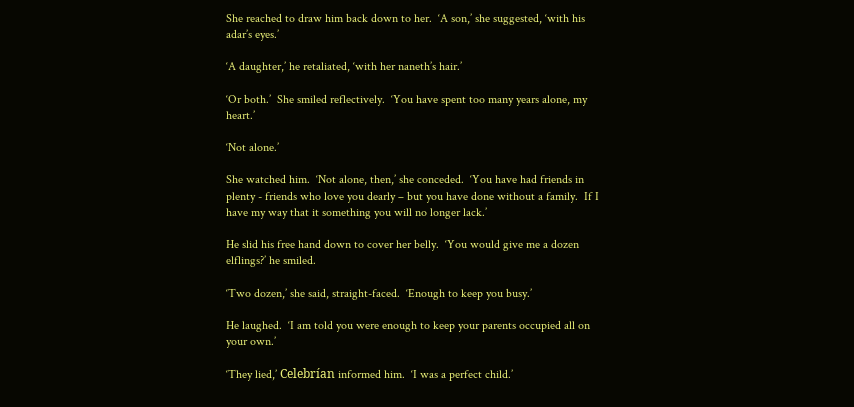She reached to draw him back down to her.  ‘A son,’ she suggested, ‘with his adar’s eyes.’

‘A daughter,’ he retaliated, ‘with her naneth’s hair.’

‘Or both.’  She smiled reflectively.  ‘You have spent too many years alone, my heart.’

‘Not alone.’

She watched him.  ‘Not alone, then,’ she conceded.  ‘You have had friends in plenty - friends who love you dearly – but you have done without a family.  If I have my way that it something you will no longer lack.’

He slid his free hand down to cover her belly.  ‘You would give me a dozen elflings?’ he smiled.

‘Two dozen,’ she said, straight-faced.  ‘Enough to keep you busy.’

He laughed.  ‘I am told you were enough to keep your parents occupied all on your own.’

‘They lied,’ Celebrían informed him.  ‘I was a perfect child.’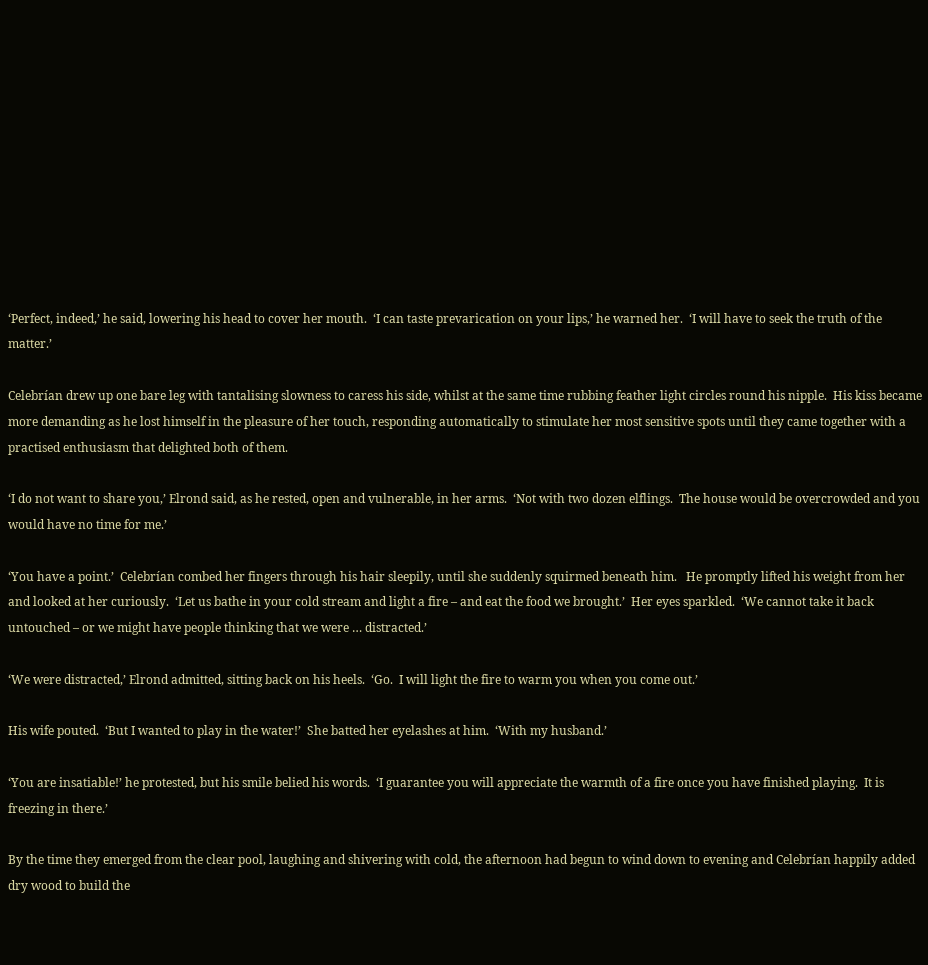‘Perfect, indeed,’ he said, lowering his head to cover her mouth.  ‘I can taste prevarication on your lips,’ he warned her.  ‘I will have to seek the truth of the matter.’

Celebrían drew up one bare leg with tantalising slowness to caress his side, whilst at the same time rubbing feather light circles round his nipple.  His kiss became more demanding as he lost himself in the pleasure of her touch, responding automatically to stimulate her most sensitive spots until they came together with a practised enthusiasm that delighted both of them.

‘I do not want to share you,’ Elrond said, as he rested, open and vulnerable, in her arms.  ‘Not with two dozen elflings.  The house would be overcrowded and you would have no time for me.’

‘You have a point.’  Celebrían combed her fingers through his hair sleepily, until she suddenly squirmed beneath him.   He promptly lifted his weight from her and looked at her curiously.  ‘Let us bathe in your cold stream and light a fire – and eat the food we brought.’  Her eyes sparkled.  ‘We cannot take it back untouched – or we might have people thinking that we were … distracted.’

‘We were distracted,’ Elrond admitted, sitting back on his heels.  ‘Go.  I will light the fire to warm you when you come out.’

His wife pouted.  ‘But I wanted to play in the water!’  She batted her eyelashes at him.  ‘With my husband.’

‘You are insatiable!’ he protested, but his smile belied his words.  ‘I guarantee you will appreciate the warmth of a fire once you have finished playing.  It is freezing in there.’

By the time they emerged from the clear pool, laughing and shivering with cold, the afternoon had begun to wind down to evening and Celebrían happily added dry wood to build the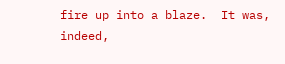fire up into a blaze.  It was, indeed,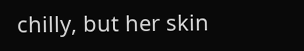chilly, but her skin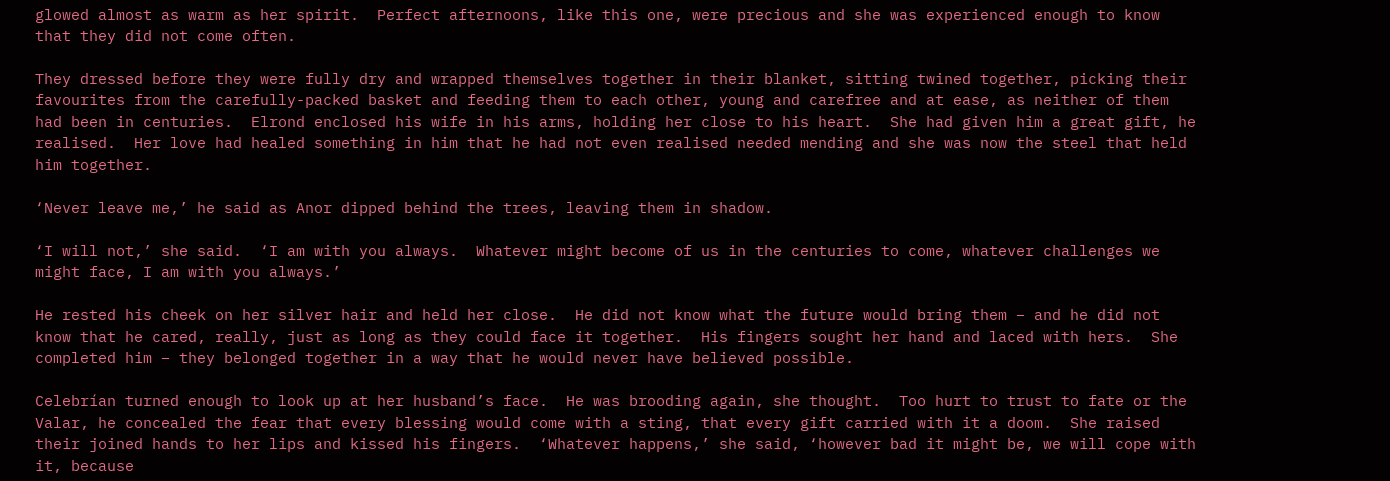glowed almost as warm as her spirit.  Perfect afternoons, like this one, were precious and she was experienced enough to know that they did not come often.

They dressed before they were fully dry and wrapped themselves together in their blanket, sitting twined together, picking their favourites from the carefully-packed basket and feeding them to each other, young and carefree and at ease, as neither of them had been in centuries.  Elrond enclosed his wife in his arms, holding her close to his heart.  She had given him a great gift, he realised.  Her love had healed something in him that he had not even realised needed mending and she was now the steel that held him together.

‘Never leave me,’ he said as Anor dipped behind the trees, leaving them in shadow.

‘I will not,’ she said.  ‘I am with you always.  Whatever might become of us in the centuries to come, whatever challenges we might face, I am with you always.’

He rested his cheek on her silver hair and held her close.  He did not know what the future would bring them – and he did not know that he cared, really, just as long as they could face it together.  His fingers sought her hand and laced with hers.  She completed him – they belonged together in a way that he would never have believed possible.

Celebrían turned enough to look up at her husband’s face.  He was brooding again, she thought.  Too hurt to trust to fate or the Valar, he concealed the fear that every blessing would come with a sting, that every gift carried with it a doom.  She raised their joined hands to her lips and kissed his fingers.  ‘Whatever happens,’ she said, ‘however bad it might be, we will cope with it, because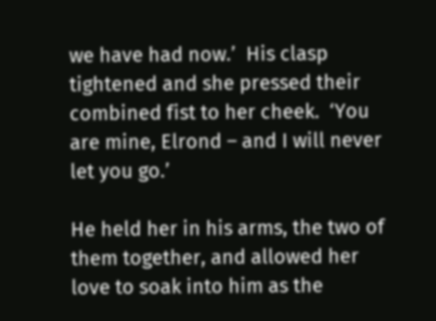we have had now.’  His clasp tightened and she pressed their combined fist to her cheek.  ‘You are mine, Elrond – and I will never let you go.’

He held her in his arms, the two of them together, and allowed her love to soak into him as the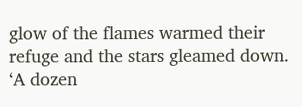glow of the flames warmed their refuge and the stars gleamed down.  ‘A dozen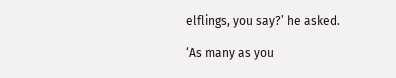elflings, you say?’ he asked.

‘As many as you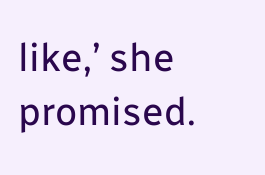like,’ she promised.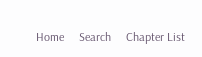Home     Search     Chapter List